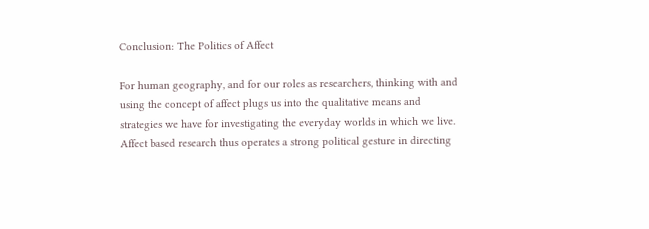Conclusion: The Politics of Affect

For human geography, and for our roles as researchers, thinking with and using the concept of affect plugs us into the qualitative means and strategies we have for investigating the everyday worlds in which we live. Affect based research thus operates a strong political gesture in directing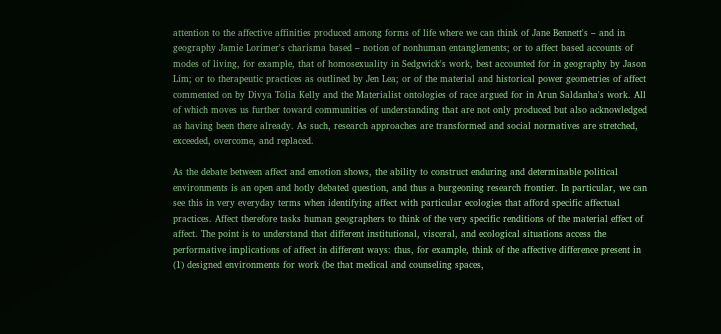attention to the affective affinities produced among forms of life where we can think of Jane Bennett's – and in geography Jamie Lorimer's charisma based – notion of nonhuman entanglements; or to affect based accounts of modes of living, for example, that of homosexuality in Sedgwick's work, best accounted for in geography by Jason Lim; or to therapeutic practices as outlined by Jen Lea; or of the material and historical power geometries of affect commented on by Divya Tolia Kelly and the Materialist ontologies of race argued for in Arun Saldanha's work. All of which moves us further toward communities of understanding that are not only produced but also acknowledged as having been there already. As such, research approaches are transformed and social normatives are stretched, exceeded, overcome, and replaced.

As the debate between affect and emotion shows, the ability to construct enduring and determinable political environments is an open and hotly debated question, and thus a burgeoning research frontier. In particular, we can see this in very everyday terms when identifying affect with particular ecologies that afford specific affectual practices. Affect therefore tasks human geographers to think of the very specific renditions of the material effect of affect. The point is to understand that different institutional, visceral, and ecological situations access the performative implications of affect in different ways: thus, for example, think of the affective difference present in (1) designed environments for work (be that medical and counseling spaces,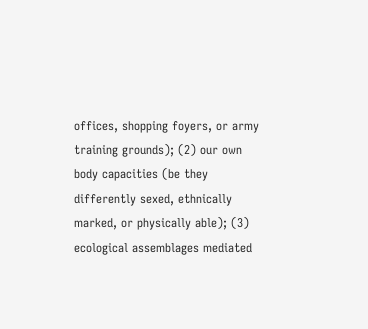offices, shopping foyers, or army training grounds); (2) our own body capacities (be they differently sexed, ethnically marked, or physically able); (3) ecological assemblages mediated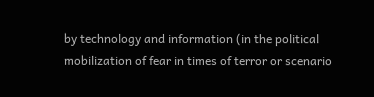by technology and information (in the political mobilization of fear in times of terror or scenario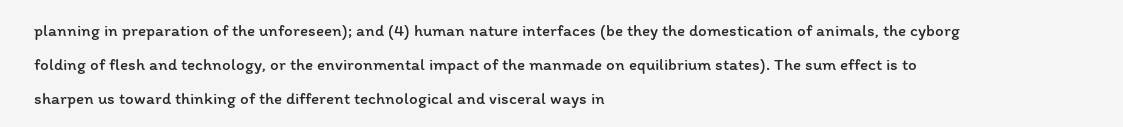planning in preparation of the unforeseen); and (4) human nature interfaces (be they the domestication of animals, the cyborg folding of flesh and technology, or the environmental impact of the manmade on equilibrium states). The sum effect is to sharpen us toward thinking of the different technological and visceral ways in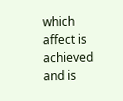which affect is achieved and is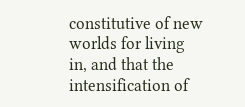constitutive of new worlds for living in, and that the intensification of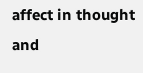affect in thought and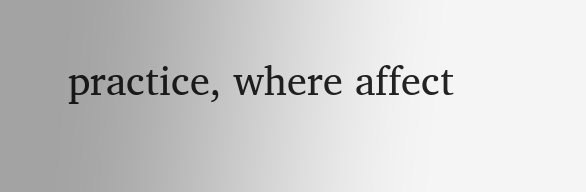practice, where affect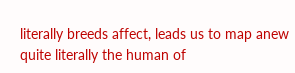literally breeds affect, leads us to map anew quite literally the human of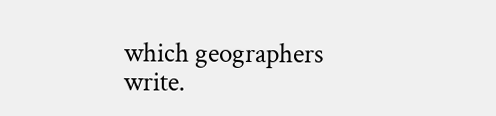which geographers write.